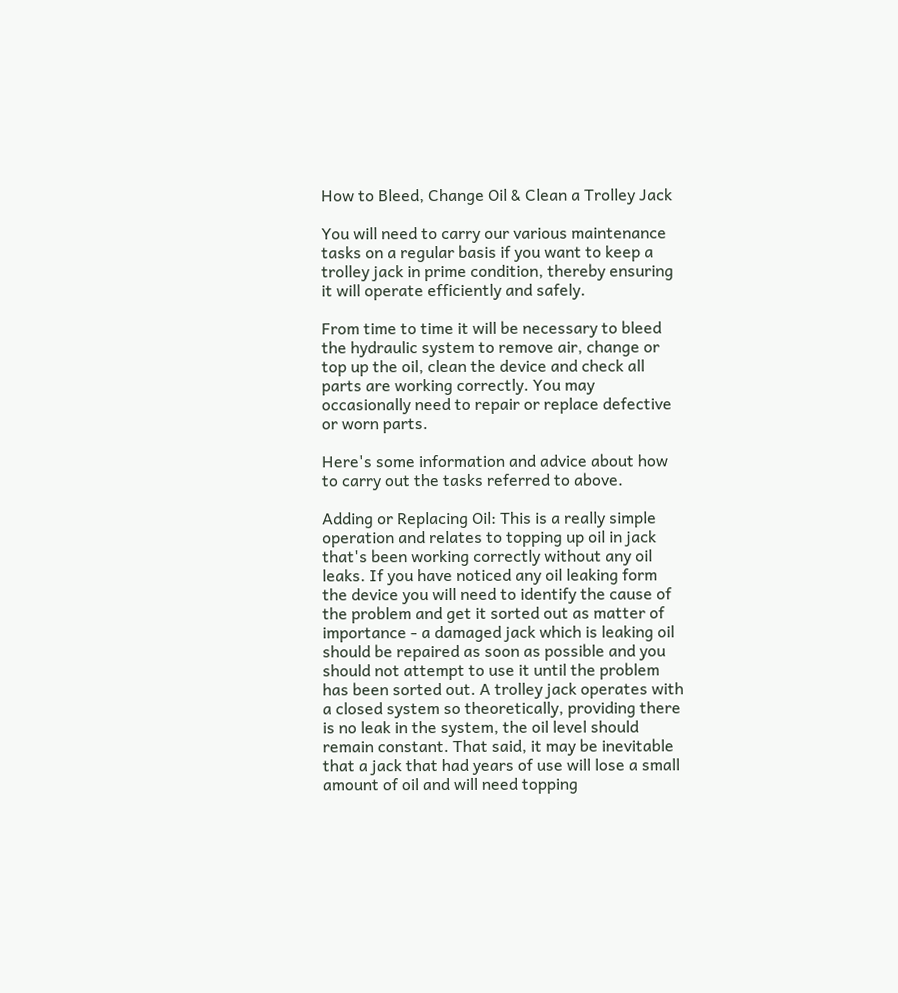How to Bleed, Change Oil & Clean a Trolley Jack

You will need to carry our various maintenance tasks on a regular basis if you want to keep a trolley jack in prime condition, thereby ensuring it will operate efficiently and safely.

From time to time it will be necessary to bleed the hydraulic system to remove air, change or top up the oil, clean the device and check all parts are working correctly. You may occasionally need to repair or replace defective or worn parts.

Here's some information and advice about how to carry out the tasks referred to above.

Adding or Replacing Oil: This is a really simple operation and relates to topping up oil in jack that's been working correctly without any oil leaks. If you have noticed any oil leaking form the device you will need to identify the cause of the problem and get it sorted out as matter of importance - a damaged jack which is leaking oil should be repaired as soon as possible and you should not attempt to use it until the problem has been sorted out. A trolley jack operates with a closed system so theoretically, providing there is no leak in the system, the oil level should remain constant. That said, it may be inevitable that a jack that had years of use will lose a small amount of oil and will need topping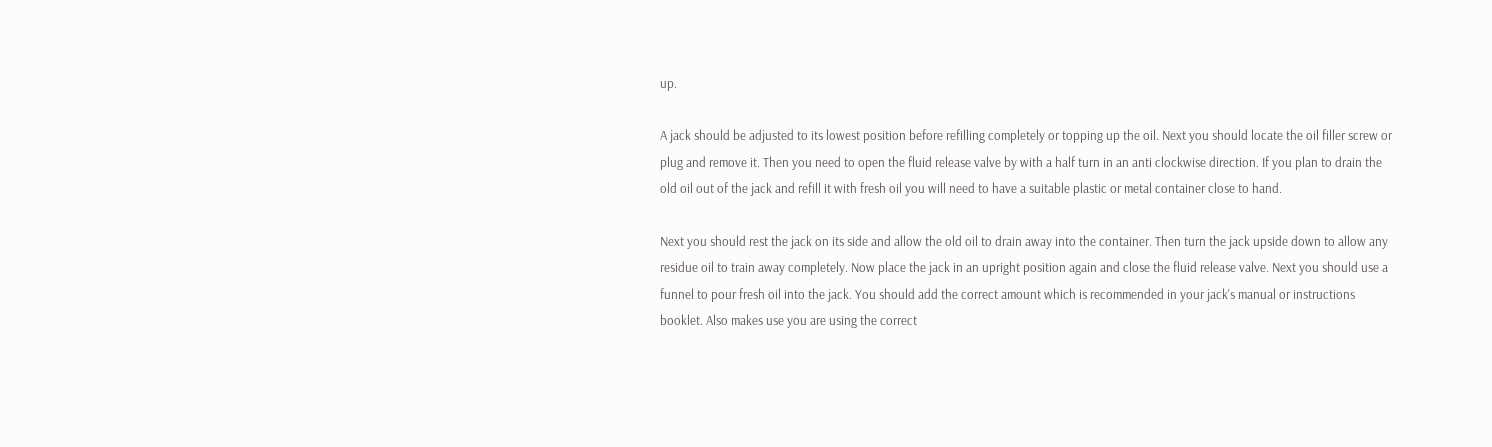up.

A jack should be adjusted to its lowest position before refilling completely or topping up the oil. Next you should locate the oil filler screw or plug and remove it. Then you need to open the fluid release valve by with a half turn in an anti clockwise direction. If you plan to drain the old oil out of the jack and refill it with fresh oil you will need to have a suitable plastic or metal container close to hand.

Next you should rest the jack on its side and allow the old oil to drain away into the container. Then turn the jack upside down to allow any residue oil to train away completely. Now place the jack in an upright position again and close the fluid release valve. Next you should use a funnel to pour fresh oil into the jack. You should add the correct amount which is recommended in your jack's manual or instructions booklet. Also makes use you are using the correct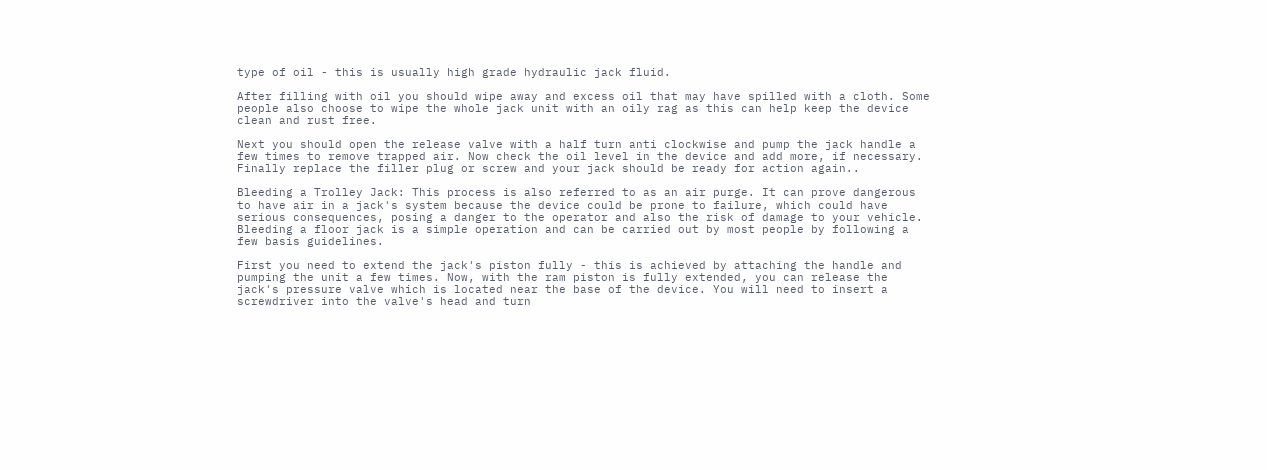type of oil - this is usually high grade hydraulic jack fluid.

After filling with oil you should wipe away and excess oil that may have spilled with a cloth. Some people also choose to wipe the whole jack unit with an oily rag as this can help keep the device clean and rust free.

Next you should open the release valve with a half turn anti clockwise and pump the jack handle a few times to remove trapped air. Now check the oil level in the device and add more, if necessary. Finally replace the filler plug or screw and your jack should be ready for action again..

Bleeding a Trolley Jack: This process is also referred to as an air purge. It can prove dangerous to have air in a jack's system because the device could be prone to failure, which could have serious consequences, posing a danger to the operator and also the risk of damage to your vehicle. Bleeding a floor jack is a simple operation and can be carried out by most people by following a few basis guidelines.

First you need to extend the jack's piston fully - this is achieved by attaching the handle and pumping the unit a few times. Now, with the ram piston is fully extended, you can release the jack's pressure valve which is located near the base of the device. You will need to insert a screwdriver into the valve's head and turn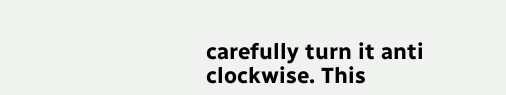carefully turn it anti clockwise. This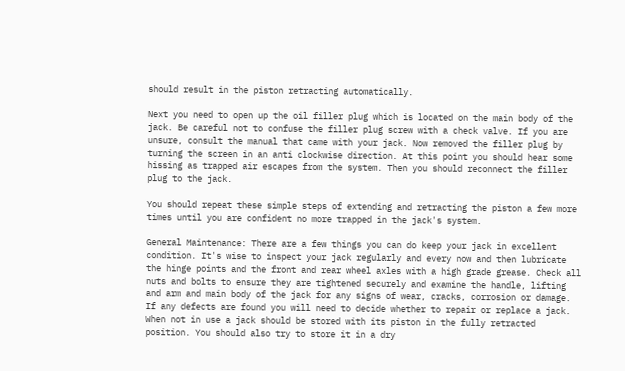should result in the piston retracting automatically.

Next you need to open up the oil filler plug which is located on the main body of the jack. Be careful not to confuse the filler plug screw with a check valve. If you are unsure, consult the manual that came with your jack. Now removed the filler plug by turning the screen in an anti clockwise direction. At this point you should hear some hissing as trapped air escapes from the system. Then you should reconnect the filler plug to the jack.

You should repeat these simple steps of extending and retracting the piston a few more times until you are confident no more trapped in the jack's system.

General Maintenance: There are a few things you can do keep your jack in excellent condition. It's wise to inspect your jack regularly and every now and then lubricate the hinge points and the front and rear wheel axles with a high grade grease. Check all nuts and bolts to ensure they are tightened securely and examine the handle, lifting and arm and main body of the jack for any signs of wear, cracks, corrosion or damage. If any defects are found you will need to decide whether to repair or replace a jack. When not in use a jack should be stored with its piston in the fully retracted position. You should also try to store it in a dry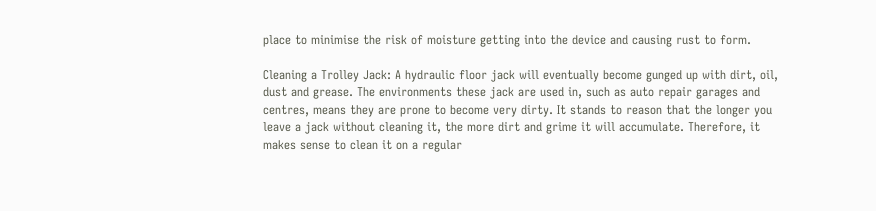place to minimise the risk of moisture getting into the device and causing rust to form.

Cleaning a Trolley Jack: A hydraulic floor jack will eventually become gunged up with dirt, oil, dust and grease. The environments these jack are used in, such as auto repair garages and centres, means they are prone to become very dirty. It stands to reason that the longer you leave a jack without cleaning it, the more dirt and grime it will accumulate. Therefore, it makes sense to clean it on a regular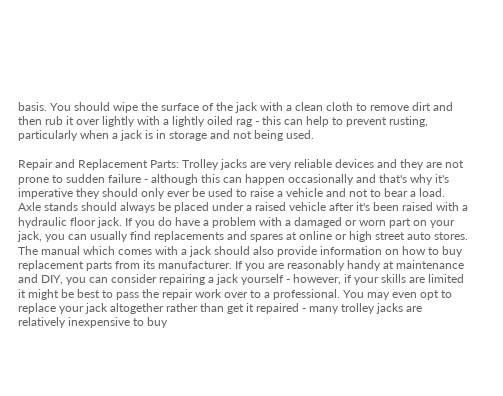basis. You should wipe the surface of the jack with a clean cloth to remove dirt and then rub it over lightly with a lightly oiled rag - this can help to prevent rusting, particularly when a jack is in storage and not being used.

Repair and Replacement Parts: Trolley jacks are very reliable devices and they are not prone to sudden failure - although this can happen occasionally and that's why it's imperative they should only ever be used to raise a vehicle and not to bear a load. Axle stands should always be placed under a raised vehicle after it's been raised with a hydraulic floor jack. If you do have a problem with a damaged or worn part on your jack, you can usually find replacements and spares at online or high street auto stores. The manual which comes with a jack should also provide information on how to buy replacement parts from its manufacturer. If you are reasonably handy at maintenance and DIY, you can consider repairing a jack yourself - however, if your skills are limited it might be best to pass the repair work over to a professional. You may even opt to replace your jack altogether rather than get it repaired - many trolley jacks are relatively inexpensive to buy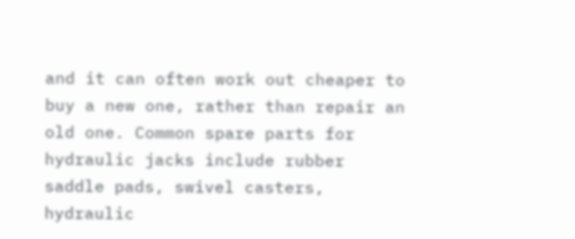and it can often work out cheaper to buy a new one, rather than repair an old one. Common spare parts for hydraulic jacks include rubber saddle pads, swivel casters, hydraulic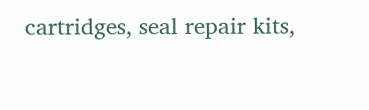cartridges, seal repair kits,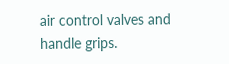air control valves and handle grips.